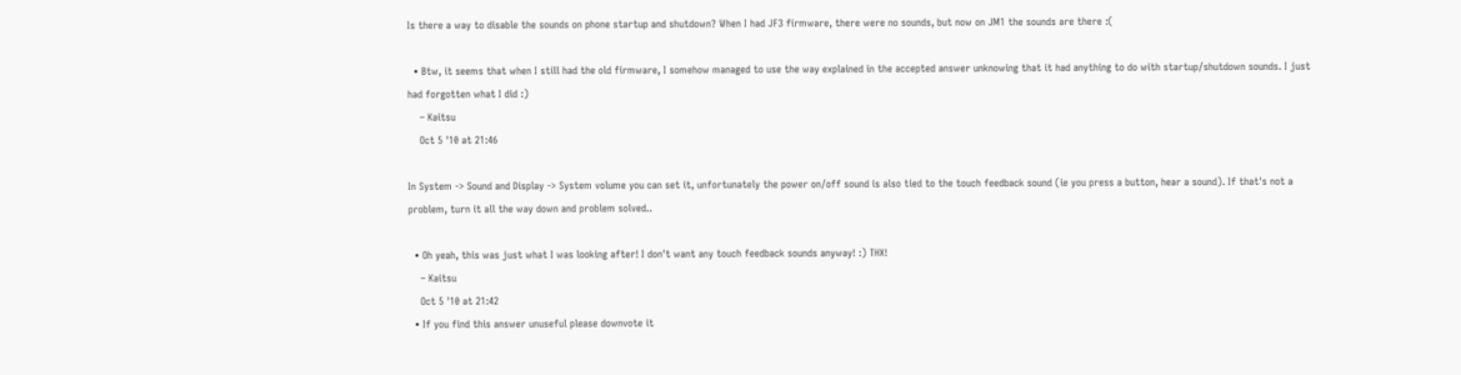Is there a way to disable the sounds on phone startup and shutdown? When I had JF3 firmware, there were no sounds, but now on JM1 the sounds are there :(

  • Btw, it seems that when I still had the old firmware, I somehow managed to use the way explained in the accepted answer unknowing that it had anything to do with startup/shutdown sounds. I just had forgotten what I did :)
    – Kaitsu
    Oct 5 '10 at 21:46

In System -> Sound and Display -> System volume you can set it, unfortunately the power on/off sound is also tied to the touch feedback sound (ie you press a button, hear a sound). If that's not a problem, turn it all the way down and problem solved..

  • Oh yeah, this was just what I was looking after! I don't want any touch feedback sounds anyway! :) THX!
    – Kaitsu
    Oct 5 '10 at 21:42
  • If you find this answer unuseful please downvote it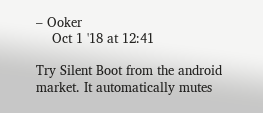– Ooker
    Oct 1 '18 at 12:41

Try Silent Boot from the android market. It automatically mutes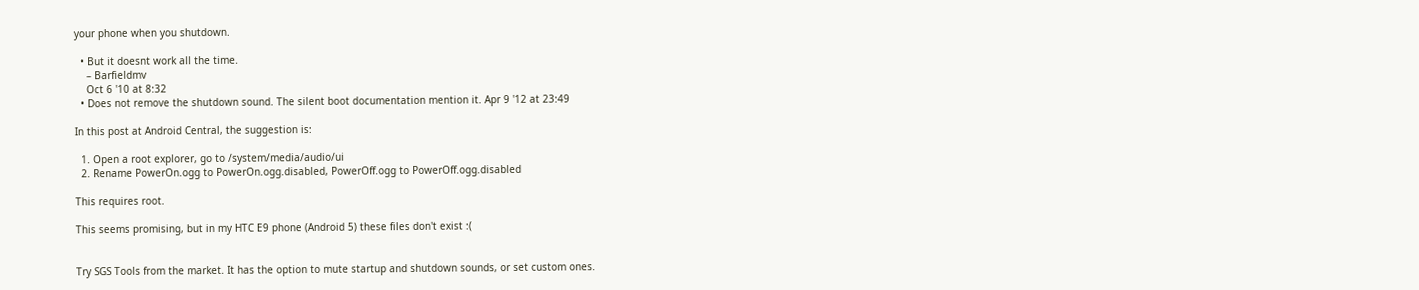your phone when you shutdown.

  • But it doesnt work all the time.
    – Barfieldmv
    Oct 6 '10 at 8:32
  • Does not remove the shutdown sound. The silent boot documentation mention it. Apr 9 '12 at 23:49

In this post at Android Central, the suggestion is:

  1. Open a root explorer, go to /system/media/audio/ui
  2. Rename PowerOn.ogg to PowerOn.ogg.disabled, PowerOff.ogg to PowerOff.ogg.disabled

This requires root.

This seems promising, but in my HTC E9 phone (Android 5) these files don't exist :(


Try SGS Tools from the market. It has the option to mute startup and shutdown sounds, or set custom ones.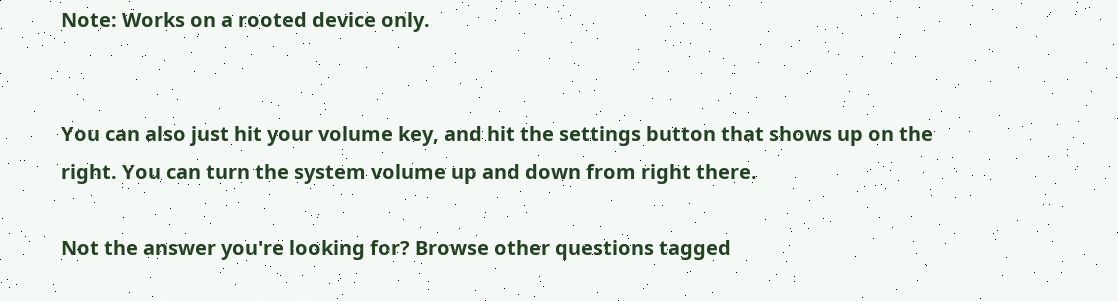Note: Works on a rooted device only.


You can also just hit your volume key, and hit the settings button that shows up on the right. You can turn the system volume up and down from right there.

Not the answer you're looking for? Browse other questions tagged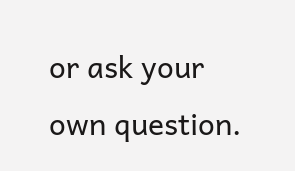or ask your own question.